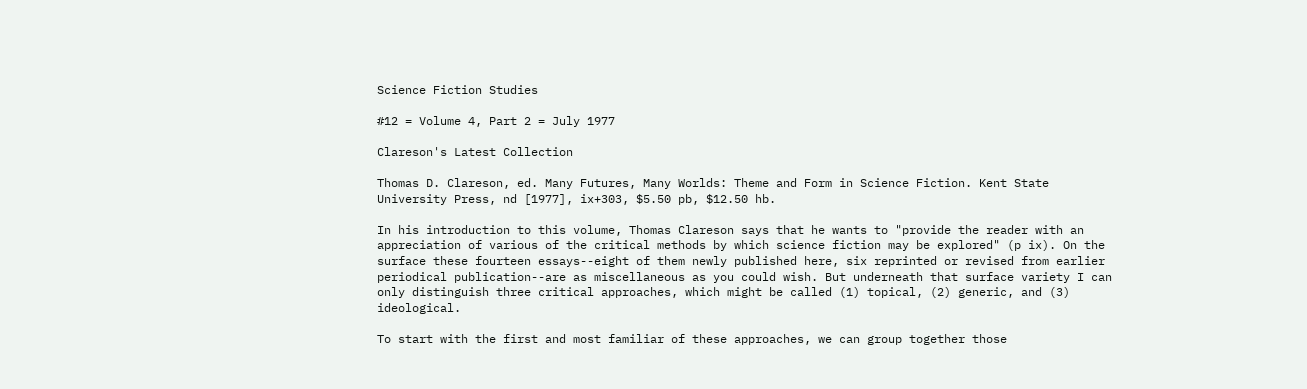Science Fiction Studies

#12 = Volume 4, Part 2 = July 1977

Clareson's Latest Collection

Thomas D. Clareson, ed. Many Futures, Many Worlds: Theme and Form in Science Fiction. Kent State University Press, nd [1977], ix+303, $5.50 pb, $12.50 hb.

In his introduction to this volume, Thomas Clareson says that he wants to "provide the reader with an appreciation of various of the critical methods by which science fiction may be explored" (p ix). On the surface these fourteen essays--eight of them newly published here, six reprinted or revised from earlier periodical publication--are as miscellaneous as you could wish. But underneath that surface variety I can only distinguish three critical approaches, which might be called (1) topical, (2) generic, and (3) ideological.

To start with the first and most familiar of these approaches, we can group together those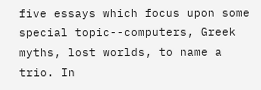five essays which focus upon some special topic--computers, Greek myths, lost worlds, to name a trio. In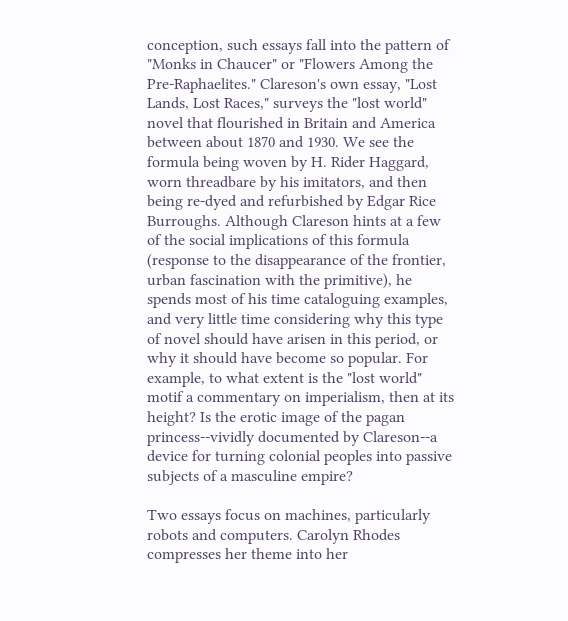conception, such essays fall into the pattern of "Monks in Chaucer" or "Flowers Among the Pre-Raphaelites." Clareson's own essay, "Lost Lands, Lost Races," surveys the "lost world" novel that flourished in Britain and America between about 1870 and 1930. We see the formula being woven by H. Rider Haggard, worn threadbare by his imitators, and then being re-dyed and refurbished by Edgar Rice Burroughs. Although Clareson hints at a few of the social implications of this formula (response to the disappearance of the frontier, urban fascination with the primitive), he spends most of his time cataloguing examples, and very little time considering why this type of novel should have arisen in this period, or why it should have become so popular. For example, to what extent is the "lost world" motif a commentary on imperialism, then at its height? Is the erotic image of the pagan princess--vividly documented by Clareson--a device for turning colonial peoples into passive subjects of a masculine empire?

Two essays focus on machines, particularly robots and computers. Carolyn Rhodes compresses her theme into her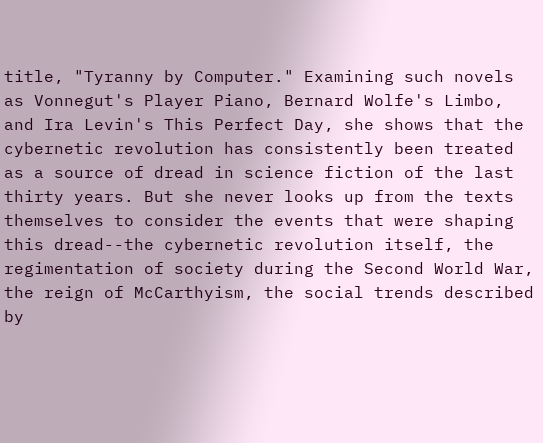title, "Tyranny by Computer." Examining such novels as Vonnegut's Player Piano, Bernard Wolfe's Limbo, and Ira Levin's This Perfect Day, she shows that the cybernetic revolution has consistently been treated as a source of dread in science fiction of the last thirty years. But she never looks up from the texts themselves to consider the events that were shaping this dread--the cybernetic revolution itself, the regimentation of society during the Second World War, the reign of McCarthyism, the social trends described by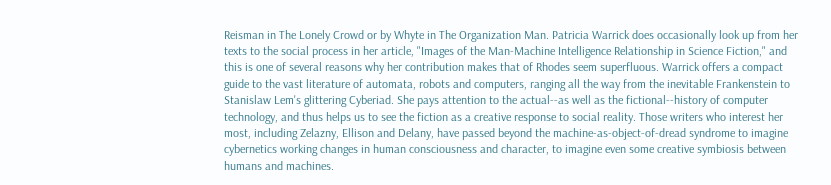Reisman in The Lonely Crowd or by Whyte in The Organization Man. Patricia Warrick does occasionally look up from her texts to the social process in her article, "Images of the Man-Machine Intelligence Relationship in Science Fiction," and this is one of several reasons why her contribution makes that of Rhodes seem superfluous. Warrick offers a compact guide to the vast literature of automata, robots and computers, ranging all the way from the inevitable Frankenstein to Stanislaw Lem's glittering Cyberiad. She pays attention to the actual--as well as the fictional--history of computer technology, and thus helps us to see the fiction as a creative response to social reality. Those writers who interest her most, including Zelazny, Ellison and Delany, have passed beyond the machine-as-object-of-dread syndrome to imagine cybernetics working changes in human consciousness and character, to imagine even some creative symbiosis between humans and machines.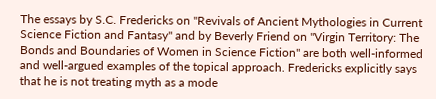The essays by S.C. Fredericks on "Revivals of Ancient Mythologies in Current Science Fiction and Fantasy" and by Beverly Friend on "Virgin Territory: The Bonds and Boundaries of Women in Science Fiction" are both well-informed and well-argued examples of the topical approach. Fredericks explicitly says that he is not treating myth as a mode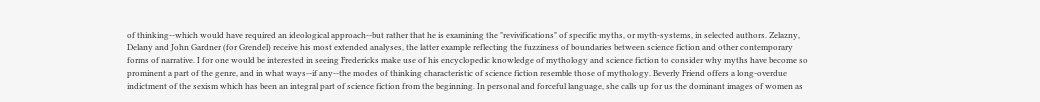of thinking--which would have required an ideological approach--but rather that he is examining the "revivifications" of specific myths, or myth-systems, in selected authors. Zelazny, Delany and John Gardner (for Grendel) receive his most extended analyses, the latter example reflecting the fuzziness of boundaries between science fiction and other contemporary forms of narrative. I for one would be interested in seeing Fredericks make use of his encyclopedic knowledge of mythology and science fiction to consider why myths have become so prominent a part of the genre, and in what ways--if any--the modes of thinking characteristic of science fiction resemble those of mythology. Beverly Friend offers a long-overdue indictment of the sexism which has been an integral part of science fiction from the beginning. In personal and forceful language, she calls up for us the dominant images of women as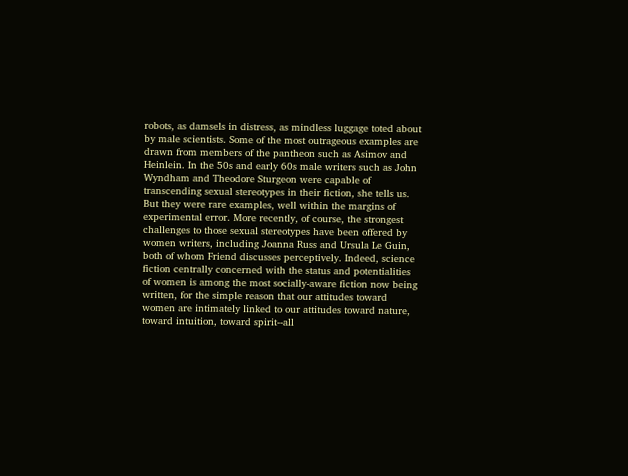robots, as damsels in distress, as mindless luggage toted about by male scientists. Some of the most outrageous examples are drawn from members of the pantheon such as Asimov and Heinlein. In the 50s and early 60s male writers such as John Wyndham and Theodore Sturgeon were capable of transcending sexual stereotypes in their fiction, she tells us. But they were rare examples, well within the margins of experimental error. More recently, of course, the strongest challenges to those sexual stereotypes have been offered by women writers, including Joanna Russ and Ursula Le Guin, both of whom Friend discusses perceptively. Indeed, science fiction centrally concerned with the status and potentialities of women is among the most socially-aware fiction now being written, for the simple reason that our attitudes toward women are intimately linked to our attitudes toward nature, toward intuition, toward spirit--all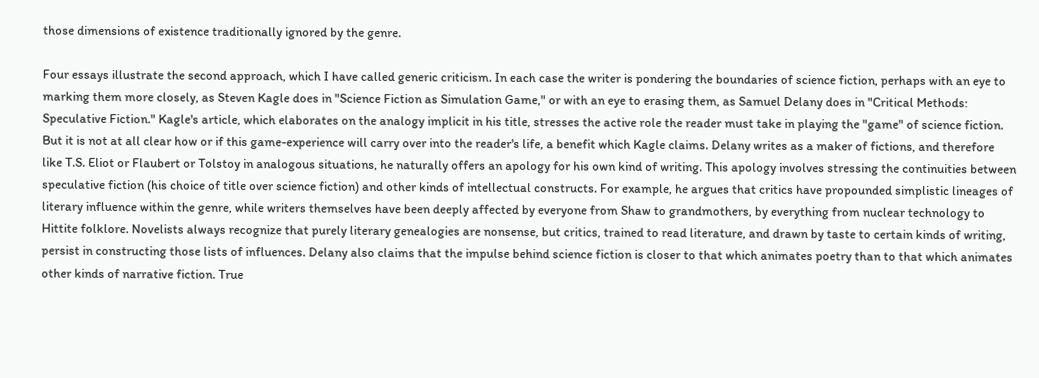those dimensions of existence traditionally ignored by the genre.

Four essays illustrate the second approach, which I have called generic criticism. In each case the writer is pondering the boundaries of science fiction, perhaps with an eye to marking them more closely, as Steven Kagle does in "Science Fiction as Simulation Game," or with an eye to erasing them, as Samuel Delany does in "Critical Methods: Speculative Fiction." Kagle's article, which elaborates on the analogy implicit in his title, stresses the active role the reader must take in playing the "game" of science fiction. But it is not at all clear how or if this game-experience will carry over into the reader's life, a benefit which Kagle claims. Delany writes as a maker of fictions, and therefore like T.S. Eliot or Flaubert or Tolstoy in analogous situations, he naturally offers an apology for his own kind of writing. This apology involves stressing the continuities between speculative fiction (his choice of title over science fiction) and other kinds of intellectual constructs. For example, he argues that critics have propounded simplistic lineages of literary influence within the genre, while writers themselves have been deeply affected by everyone from Shaw to grandmothers, by everything from nuclear technology to Hittite folklore. Novelists always recognize that purely literary genealogies are nonsense, but critics, trained to read literature, and drawn by taste to certain kinds of writing, persist in constructing those lists of influences. Delany also claims that the impulse behind science fiction is closer to that which animates poetry than to that which animates other kinds of narrative fiction. True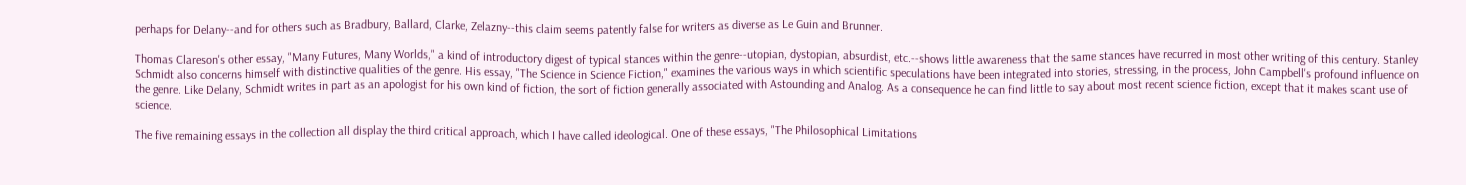perhaps for Delany--and for others such as Bradbury, Ballard, Clarke, Zelazny--this claim seems patently false for writers as diverse as Le Guin and Brunner.

Thomas Clareson's other essay, "Many Futures, Many Worlds," a kind of introductory digest of typical stances within the genre--utopian, dystopian, absurdist, etc.--shows little awareness that the same stances have recurred in most other writing of this century. Stanley Schmidt also concerns himself with distinctive qualities of the genre. His essay, "The Science in Science Fiction," examines the various ways in which scientific speculations have been integrated into stories, stressing, in the process, John Campbell's profound influence on the genre. Like Delany, Schmidt writes in part as an apologist for his own kind of fiction, the sort of fiction generally associated with Astounding and Analog. As a consequence he can find little to say about most recent science fiction, except that it makes scant use of science.

The five remaining essays in the collection all display the third critical approach, which I have called ideological. One of these essays, "The Philosophical Limitations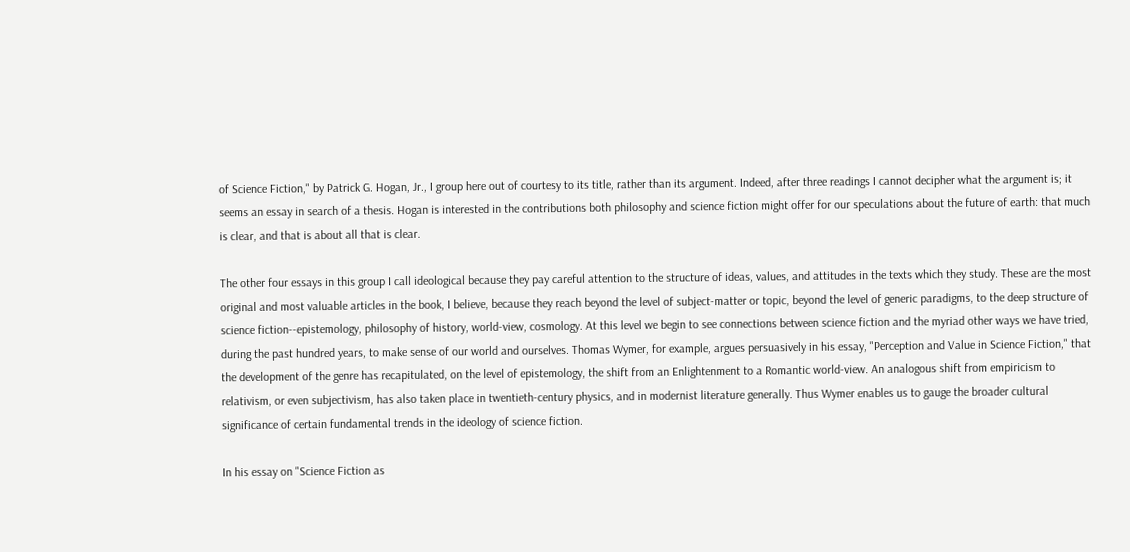of Science Fiction," by Patrick G. Hogan, Jr., I group here out of courtesy to its title, rather than its argument. Indeed, after three readings I cannot decipher what the argument is; it seems an essay in search of a thesis. Hogan is interested in the contributions both philosophy and science fiction might offer for our speculations about the future of earth: that much is clear, and that is about all that is clear.

The other four essays in this group I call ideological because they pay careful attention to the structure of ideas, values, and attitudes in the texts which they study. These are the most original and most valuable articles in the book, I believe, because they reach beyond the level of subject-matter or topic, beyond the level of generic paradigms, to the deep structure of science fiction--epistemology, philosophy of history, world-view, cosmology. At this level we begin to see connections between science fiction and the myriad other ways we have tried, during the past hundred years, to make sense of our world and ourselves. Thomas Wymer, for example, argues persuasively in his essay, "Perception and Value in Science Fiction," that the development of the genre has recapitulated, on the level of epistemology, the shift from an Enlightenment to a Romantic world-view. An analogous shift from empiricism to relativism, or even subjectivism, has also taken place in twentieth-century physics, and in modernist literature generally. Thus Wymer enables us to gauge the broader cultural significance of certain fundamental trends in the ideology of science fiction.

In his essay on "Science Fiction as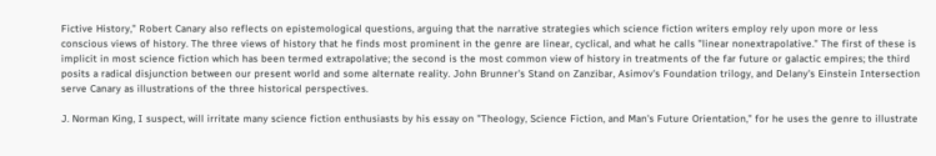Fictive History," Robert Canary also reflects on epistemological questions, arguing that the narrative strategies which science fiction writers employ rely upon more or less conscious views of history. The three views of history that he finds most prominent in the genre are linear, cyclical, and what he calls "linear nonextrapolative." The first of these is implicit in most science fiction which has been termed extrapolative; the second is the most common view of history in treatments of the far future or galactic empires; the third posits a radical disjunction between our present world and some alternate reality. John Brunner's Stand on Zanzibar, Asimov's Foundation trilogy, and Delany's Einstein Intersection serve Canary as illustrations of the three historical perspectives.

J. Norman King, I suspect, will irritate many science fiction enthusiasts by his essay on "Theology, Science Fiction, and Man's Future Orientation," for he uses the genre to illustrate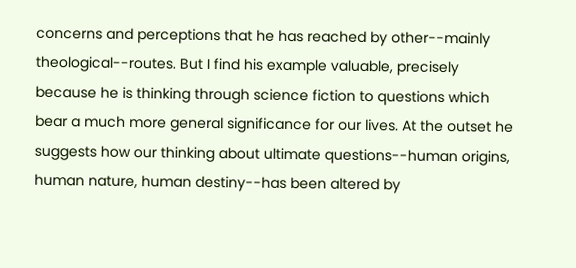concerns and perceptions that he has reached by other--mainly theological--routes. But I find his example valuable, precisely because he is thinking through science fiction to questions which bear a much more general significance for our lives. At the outset he suggests how our thinking about ultimate questions--human origins, human nature, human destiny--has been altered by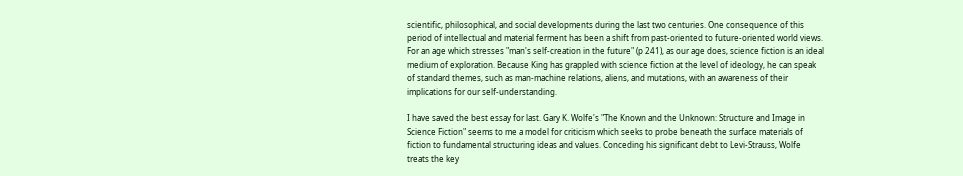scientific, philosophical, and social developments during the last two centuries. One consequence of this period of intellectual and material ferment has been a shift from past-oriented to future-oriented world views. For an age which stresses "man's self-creation in the future" (p 241), as our age does, science fiction is an ideal medium of exploration. Because King has grappled with science fiction at the level of ideology, he can speak of standard themes, such as man-machine relations, aliens, and mutations, with an awareness of their implications for our self-understanding.

I have saved the best essay for last. Gary K. Wolfe's "The Known and the Unknown: Structure and Image in Science Fiction" seems to me a model for criticism which seeks to probe beneath the surface materials of fiction to fundamental structuring ideas and values. Conceding his significant debt to Levi-Strauss, Wolfe treats the key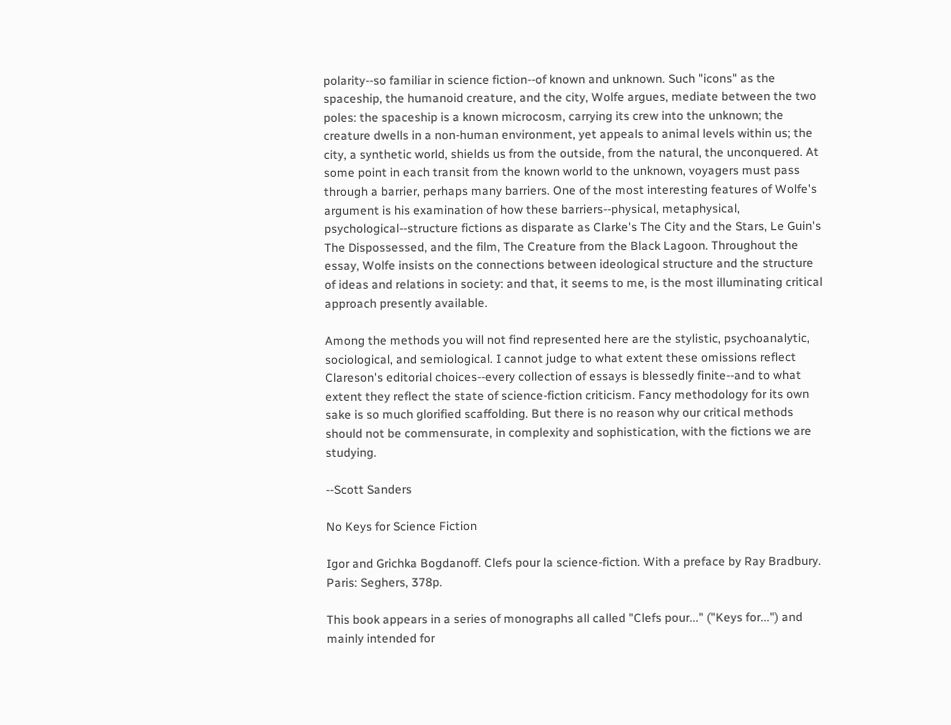polarity--so familiar in science fiction--of known and unknown. Such "icons" as the spaceship, the humanoid creature, and the city, Wolfe argues, mediate between the two poles: the spaceship is a known microcosm, carrying its crew into the unknown; the creature dwells in a non-human environment, yet appeals to animal levels within us; the city, a synthetic world, shields us from the outside, from the natural, the unconquered. At some point in each transit from the known world to the unknown, voyagers must pass through a barrier, perhaps many barriers. One of the most interesting features of Wolfe's argument is his examination of how these barriers--physical, metaphysical, psychological--structure fictions as disparate as Clarke's The City and the Stars, Le Guin's The Dispossessed, and the film, The Creature from the Black Lagoon. Throughout the essay, Wolfe insists on the connections between ideological structure and the structure of ideas and relations in society: and that, it seems to me, is the most illuminating critical approach presently available.

Among the methods you will not find represented here are the stylistic, psychoanalytic, sociological, and semiological. I cannot judge to what extent these omissions reflect Clareson's editorial choices--every collection of essays is blessedly finite--and to what extent they reflect the state of science-fiction criticism. Fancy methodology for its own sake is so much glorified scaffolding. But there is no reason why our critical methods should not be commensurate, in complexity and sophistication, with the fictions we are studying.

--Scott Sanders

No Keys for Science Fiction

Igor and Grichka Bogdanoff. Clefs pour la science-fiction. With a preface by Ray Bradbury. Paris: Seghers, 378p.

This book appears in a series of monographs all called "Clefs pour..." ("Keys for...") and mainly intended for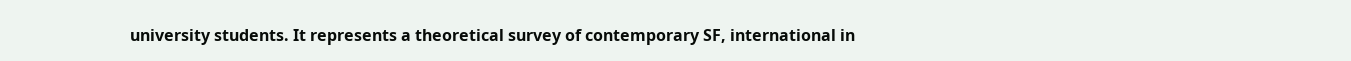university students. It represents a theoretical survey of contemporary SF, international in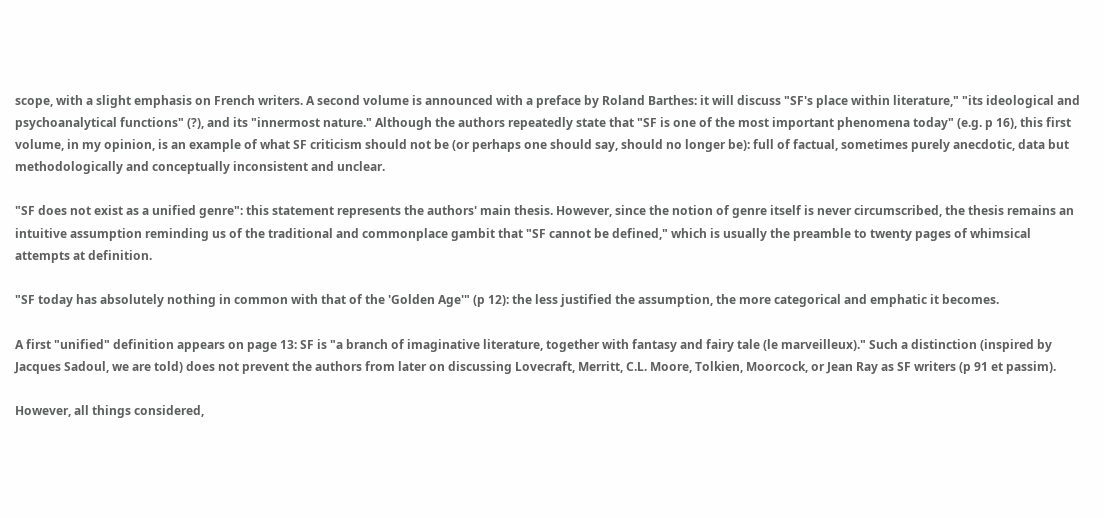scope, with a slight emphasis on French writers. A second volume is announced with a preface by Roland Barthes: it will discuss "SF's place within literature," "its ideological and psychoanalytical functions" (?), and its "innermost nature." Although the authors repeatedly state that "SF is one of the most important phenomena today" (e.g. p 16), this first volume, in my opinion, is an example of what SF criticism should not be (or perhaps one should say, should no longer be): full of factual, sometimes purely anecdotic, data but methodologically and conceptually inconsistent and unclear.

"SF does not exist as a unified genre": this statement represents the authors' main thesis. However, since the notion of genre itself is never circumscribed, the thesis remains an intuitive assumption reminding us of the traditional and commonplace gambit that "SF cannot be defined," which is usually the preamble to twenty pages of whimsical attempts at definition.

"SF today has absolutely nothing in common with that of the 'Golden Age'" (p 12): the less justified the assumption, the more categorical and emphatic it becomes.

A first "unified" definition appears on page 13: SF is "a branch of imaginative literature, together with fantasy and fairy tale (le marveilleux)." Such a distinction (inspired by Jacques Sadoul, we are told) does not prevent the authors from later on discussing Lovecraft, Merritt, C.L. Moore, Tolkien, Moorcock, or Jean Ray as SF writers (p 91 et passim).

However, all things considered,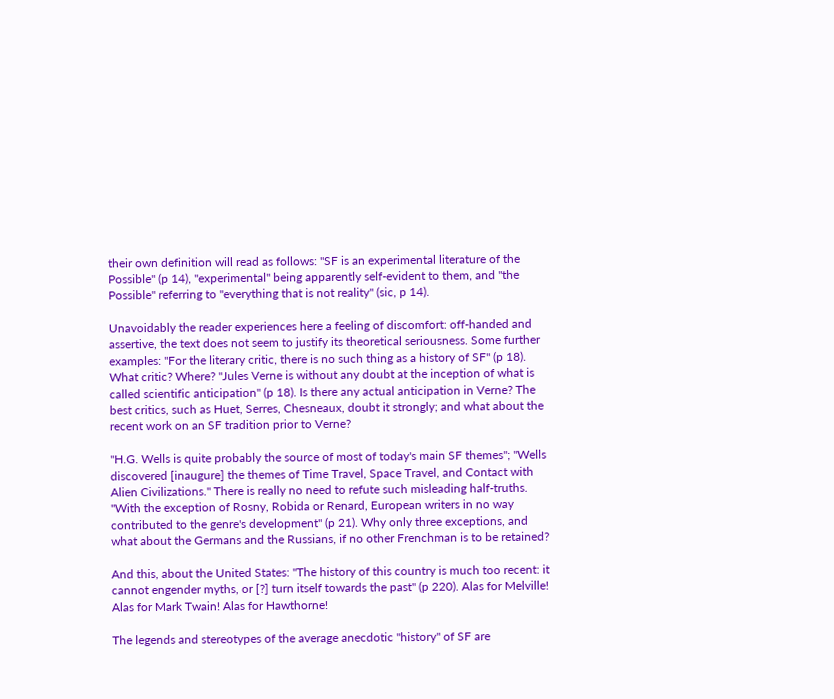their own definition will read as follows: "SF is an experimental literature of the Possible" (p 14), "experimental" being apparently self-evident to them, and "the Possible" referring to "everything that is not reality" (sic, p 14).

Unavoidably the reader experiences here a feeling of discomfort: off-handed and assertive, the text does not seem to justify its theoretical seriousness. Some further examples: "For the literary critic, there is no such thing as a history of SF" (p 18). What critic? Where? "Jules Verne is without any doubt at the inception of what is called scientific anticipation" (p 18). Is there any actual anticipation in Verne? The best critics, such as Huet, Serres, Chesneaux, doubt it strongly; and what about the recent work on an SF tradition prior to Verne?

"H.G. Wells is quite probably the source of most of today's main SF themes"; "Wells discovered [inaugure] the themes of Time Travel, Space Travel, and Contact with Alien Civilizations." There is really no need to refute such misleading half-truths. "With the exception of Rosny, Robida or Renard, European writers in no way contributed to the genre's development" (p 21). Why only three exceptions, and what about the Germans and the Russians, if no other Frenchman is to be retained?

And this, about the United States: "The history of this country is much too recent: it cannot engender myths, or [?] turn itself towards the past" (p 220). Alas for Melville! Alas for Mark Twain! Alas for Hawthorne!

The legends and stereotypes of the average anecdotic "history" of SF are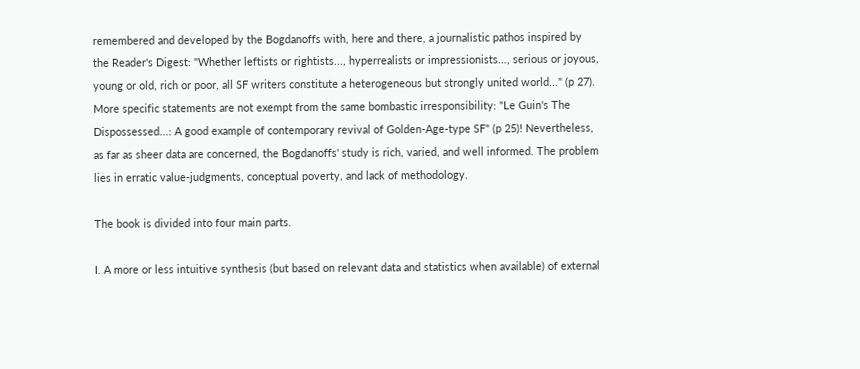remembered and developed by the Bogdanoffs with, here and there, a journalistic pathos inspired by the Reader's Digest: "Whether leftists or rightists..., hyperrealists or impressionists..., serious or joyous, young or old, rich or poor, all SF writers constitute a heterogeneous but strongly united world..." (p 27). More specific statements are not exempt from the same bombastic irresponsibility: "Le Guin's The Dispossessed...: A good example of contemporary revival of Golden-Age-type SF" (p 25)! Nevertheless, as far as sheer data are concerned, the Bogdanoffs' study is rich, varied, and well informed. The problem lies in erratic value-judgments, conceptual poverty, and lack of methodology.

The book is divided into four main parts.

I. A more or less intuitive synthesis (but based on relevant data and statistics when available) of external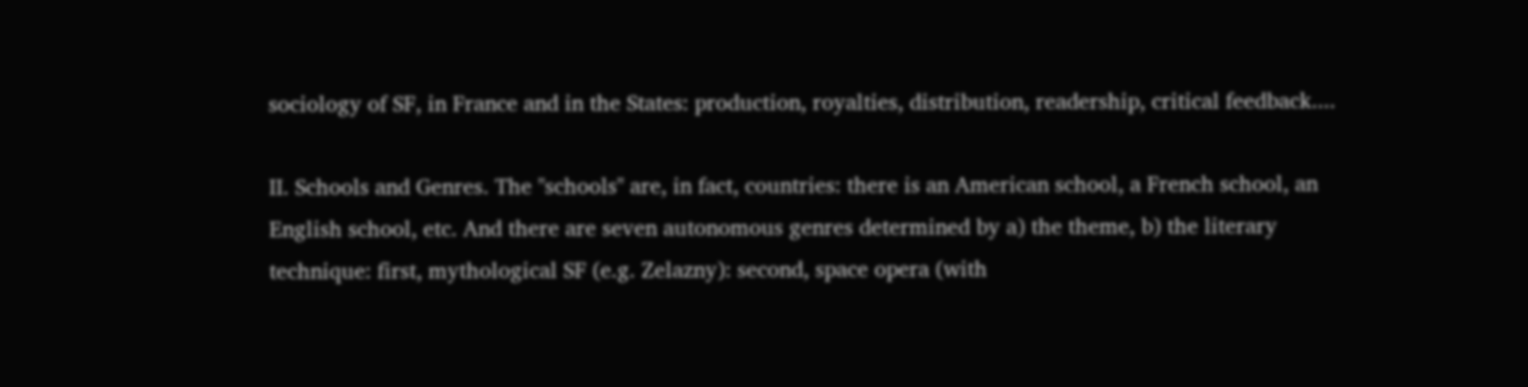sociology of SF, in France and in the States: production, royalties, distribution, readership, critical feedback....

II. Schools and Genres. The "schools" are, in fact, countries: there is an American school, a French school, an English school, etc. And there are seven autonomous genres determined by a) the theme, b) the literary technique: first, mythological SF (e.g. Zelazny): second, space opera (with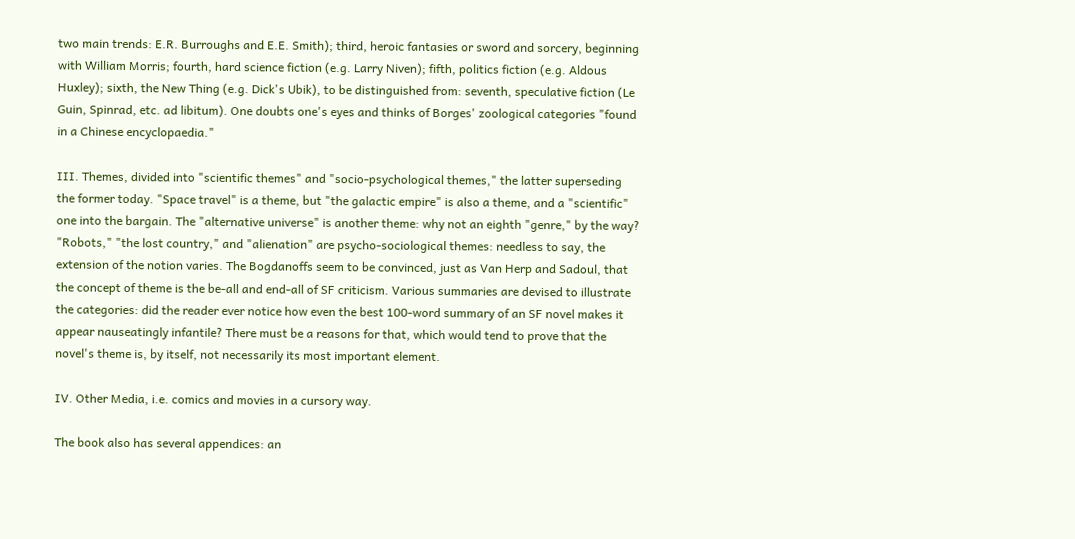two main trends: E.R. Burroughs and E.E. Smith); third, heroic fantasies or sword and sorcery, beginning with William Morris; fourth, hard science fiction (e.g. Larry Niven); fifth, politics fiction (e.g. Aldous Huxley); sixth, the New Thing (e.g. Dick's Ubik), to be distinguished from: seventh, speculative fiction (Le Guin, Spinrad, etc. ad libitum). One doubts one's eyes and thinks of Borges' zoological categories "found in a Chinese encyclopaedia."

III. Themes, divided into "scientific themes" and "socio-psychological themes," the latter superseding the former today. "Space travel" is a theme, but "the galactic empire" is also a theme, and a "scientific" one into the bargain. The "alternative universe" is another theme: why not an eighth "genre," by the way? "Robots," "the lost country," and "alienation" are psycho-sociological themes: needless to say, the extension of the notion varies. The Bogdanoffs seem to be convinced, just as Van Herp and Sadoul, that the concept of theme is the be-all and end-all of SF criticism. Various summaries are devised to illustrate the categories: did the reader ever notice how even the best 100-word summary of an SF novel makes it appear nauseatingly infantile? There must be a reasons for that, which would tend to prove that the novel's theme is, by itself, not necessarily its most important element.

IV. Other Media, i.e. comics and movies in a cursory way.

The book also has several appendices: an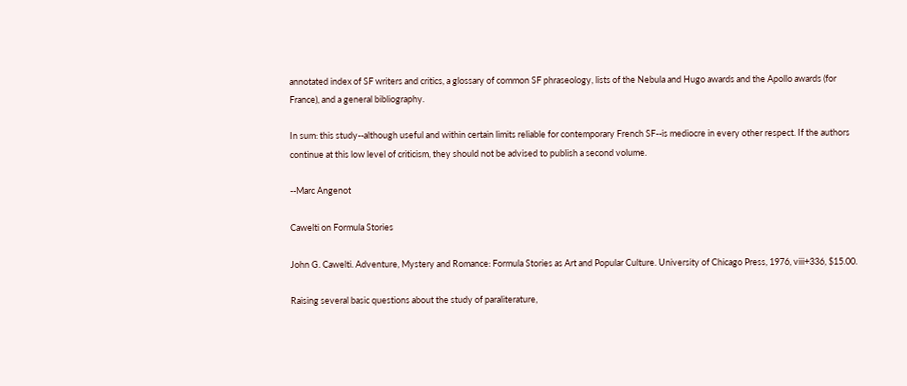annotated index of SF writers and critics, a glossary of common SF phraseology, lists of the Nebula and Hugo awards and the Apollo awards (for France), and a general bibliography.

In sum: this study--although useful and within certain limits reliable for contemporary French SF--is mediocre in every other respect. If the authors continue at this low level of criticism, they should not be advised to publish a second volume.

--Marc Angenot

Cawelti on Formula Stories

John G. Cawelti. Adventure, Mystery and Romance: Formula Stories as Art and Popular Culture. University of Chicago Press, 1976, viii+336, $15.00.

Raising several basic questions about the study of paraliterature,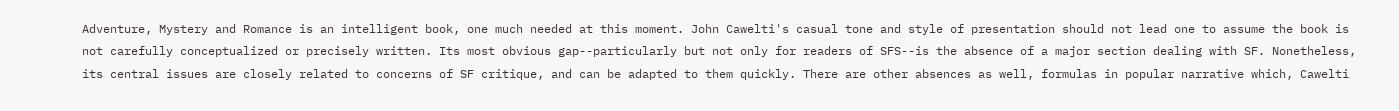Adventure, Mystery and Romance is an intelligent book, one much needed at this moment. John Cawelti's casual tone and style of presentation should not lead one to assume the book is not carefully conceptualized or precisely written. Its most obvious gap--particularly but not only for readers of SFS--is the absence of a major section dealing with SF. Nonetheless, its central issues are closely related to concerns of SF critique, and can be adapted to them quickly. There are other absences as well, formulas in popular narrative which, Cawelti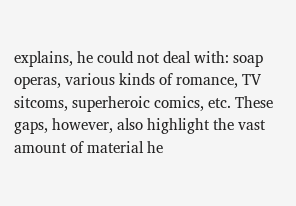explains, he could not deal with: soap operas, various kinds of romance, TV sitcoms, superheroic comics, etc. These gaps, however, also highlight the vast amount of material he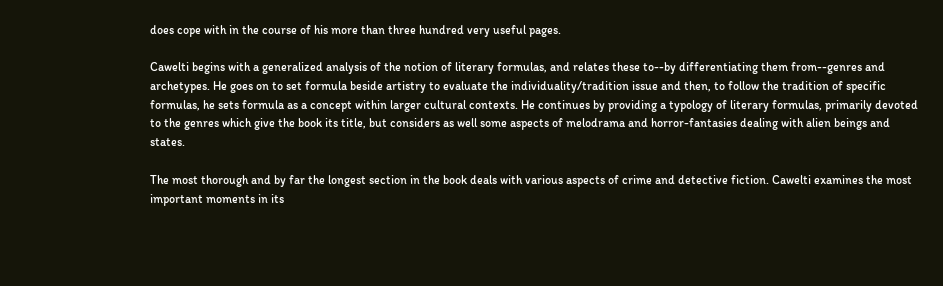does cope with in the course of his more than three hundred very useful pages.

Cawelti begins with a generalized analysis of the notion of literary formulas, and relates these to--by differentiating them from--genres and archetypes. He goes on to set formula beside artistry to evaluate the individuality/tradition issue and then, to follow the tradition of specific formulas, he sets formula as a concept within larger cultural contexts. He continues by providing a typology of literary formulas, primarily devoted to the genres which give the book its title, but considers as well some aspects of melodrama and horror-fantasies dealing with alien beings and states.

The most thorough and by far the longest section in the book deals with various aspects of crime and detective fiction. Cawelti examines the most important moments in its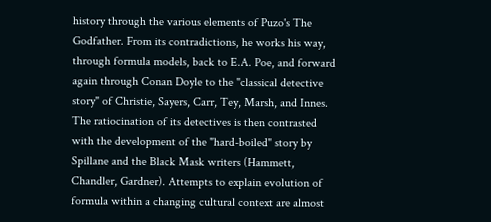history through the various elements of Puzo's The Godfather. From its contradictions, he works his way, through formula models, back to E.A. Poe, and forward again through Conan Doyle to the "classical detective story" of Christie, Sayers, Carr, Tey, Marsh, and Innes. The ratiocination of its detectives is then contrasted with the development of the "hard-boiled" story by Spillane and the Black Mask writers (Hammett, Chandler, Gardner). Attempts to explain evolution of formula within a changing cultural context are almost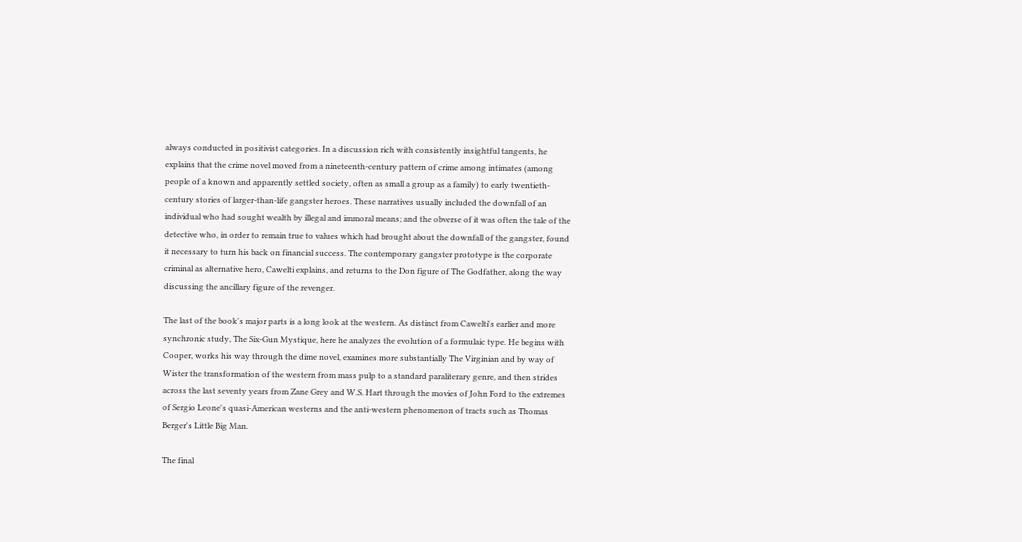always conducted in positivist categories. In a discussion rich with consistently insightful tangents, he explains that the crime novel moved from a nineteenth-century pattern of crime among intimates (among people of a known and apparently settled society, often as small a group as a family) to early twentieth-century stories of larger-than-life gangster heroes. These narratives usually included the downfall of an individual who had sought wealth by illegal and immoral means; and the obverse of it was often the tale of the detective who, in order to remain true to values which had brought about the downfall of the gangster, found it necessary to turn his back on financial success. The contemporary gangster prototype is the corporate criminal as alternative hero, Cawelti explains, and returns to the Don figure of The Godfather, along the way discussing the ancillary figure of the revenger.

The last of the book's major parts is a long look at the western. As distinct from Cawelti's earlier and more synchronic study, The Six-Gun Mystique, here he analyzes the evolution of a formulaic type. He begins with Cooper, works his way through the dime novel, examines more substantially The Virginian and by way of Wister the transformation of the western from mass pulp to a standard paraliterary genre, and then strides across the last seventy years from Zane Grey and W.S. Hart through the movies of John Ford to the extremes of Sergio Leone's quasi-American westerns and the anti-western phenomenon of tracts such as Thomas Berger's Little Big Man.

The final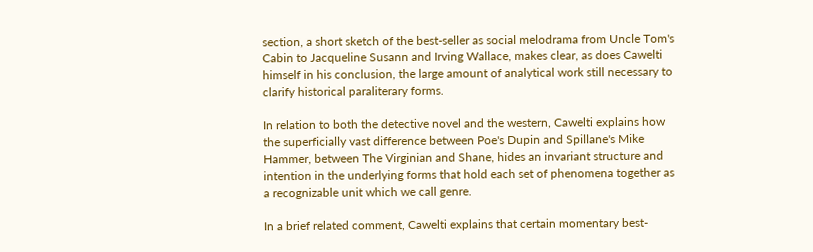section, a short sketch of the best-seller as social melodrama from Uncle Tom's Cabin to Jacqueline Susann and Irving Wallace, makes clear, as does Cawelti himself in his conclusion, the large amount of analytical work still necessary to clarify historical paraliterary forms.

In relation to both the detective novel and the western, Cawelti explains how the superficially vast difference between Poe's Dupin and Spillane's Mike Hammer, between The Virginian and Shane, hides an invariant structure and intention in the underlying forms that hold each set of phenomena together as a recognizable unit which we call genre.

In a brief related comment, Cawelti explains that certain momentary best-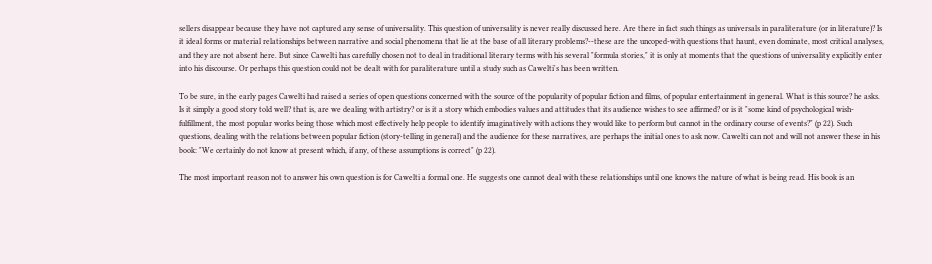sellers disappear because they have not captured any sense of universality. This question of universality is never really discussed here. Are there in fact such things as universals in paraliterature (or in literature)? Is it ideal forms or material relationships between narrative and social phenomena that lie at the base of all literary problems?--these are the uncoped-with questions that haunt, even dominate, most critical analyses, and they are not absent here. But since Cawelti has carefully chosen not to deal in traditional literary terms with his several "formula stories," it is only at moments that the questions of universality explicitly enter into his discourse. Or perhaps this question could not be dealt with for paraliterature until a study such as Cawelti's has been written.

To be sure, in the early pages Cawelti had raised a series of open questions concerned with the source of the popularity of popular fiction and films, of popular entertainment in general. What is this source? he asks. Is it simply a good story told well? that is, are we dealing with artistry? or is it a story which embodies values and attitudes that its audience wishes to see affirmed? or is it "some kind of psychological wish-fulfillment, the most popular works being those which most effectively help people to identify imaginatively with actions they would like to perform but cannot in the ordinary course of events?" (p 22). Such questions, dealing with the relations between popular fiction (story-telling in general) and the audience for these narratives, are perhaps the initial ones to ask now. Cawelti can not and will not answer these in his book: "We certainly do not know at present which, if any, of these assumptions is correct" (p 22).

The most important reason not to answer his own question is for Cawelti a formal one. He suggests one cannot deal with these relationships until one knows the nature of what is being read. His book is an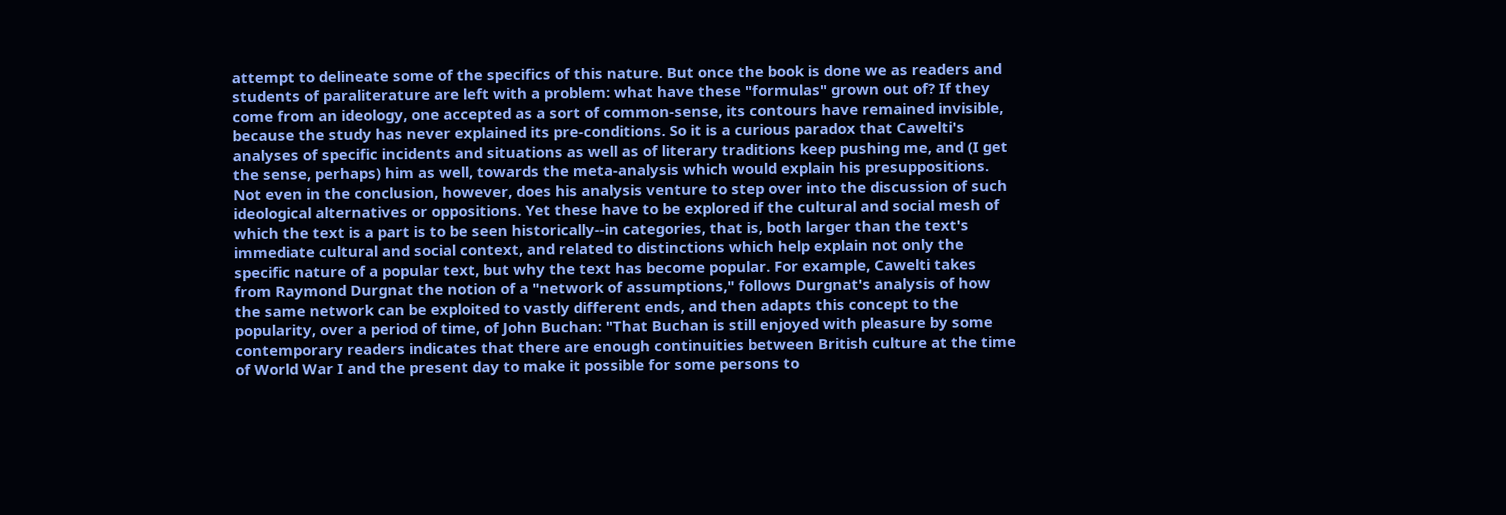attempt to delineate some of the specifics of this nature. But once the book is done we as readers and students of paraliterature are left with a problem: what have these "formulas" grown out of? If they come from an ideology, one accepted as a sort of common-sense, its contours have remained invisible, because the study has never explained its pre-conditions. So it is a curious paradox that Cawelti's analyses of specific incidents and situations as well as of literary traditions keep pushing me, and (I get the sense, perhaps) him as well, towards the meta-analysis which would explain his presuppositions. Not even in the conclusion, however, does his analysis venture to step over into the discussion of such ideological alternatives or oppositions. Yet these have to be explored if the cultural and social mesh of which the text is a part is to be seen historically--in categories, that is, both larger than the text's immediate cultural and social context, and related to distinctions which help explain not only the specific nature of a popular text, but why the text has become popular. For example, Cawelti takes from Raymond Durgnat the notion of a "network of assumptions," follows Durgnat's analysis of how the same network can be exploited to vastly different ends, and then adapts this concept to the popularity, over a period of time, of John Buchan: "That Buchan is still enjoyed with pleasure by some contemporary readers indicates that there are enough continuities between British culture at the time of World War I and the present day to make it possible for some persons to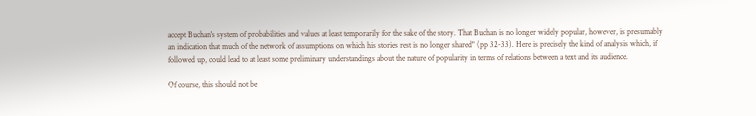accept Buchan's system of probabilities and values at least temporarily for the sake of the story. That Buchan is no longer widely popular, however, is presumably an indication that much of the network of assumptions on which his stories rest is no longer shared" (pp 32-33). Here is precisely the kind of analysis which, if followed up, could lead to at least some preliminary understandings about the nature of popularity in terms of relations between a text and its audience.

Of course, this should not be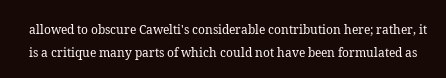allowed to obscure Cawelti's considerable contribution here; rather, it is a critique many parts of which could not have been formulated as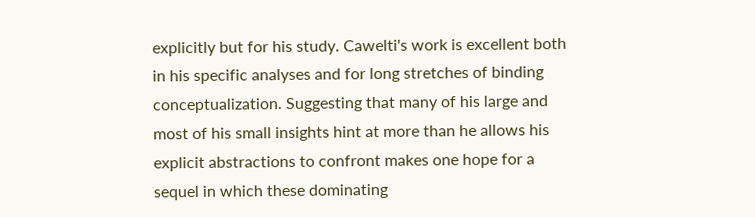explicitly but for his study. Cawelti's work is excellent both in his specific analyses and for long stretches of binding conceptualization. Suggesting that many of his large and most of his small insights hint at more than he allows his explicit abstractions to confront makes one hope for a sequel in which these dominating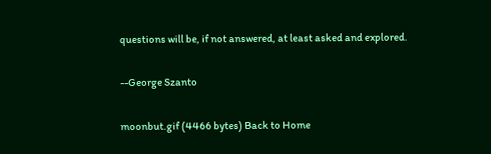questions will be, if not answered, at least asked and explored.

--George Szanto

moonbut.gif (4466 bytes) Back to Home